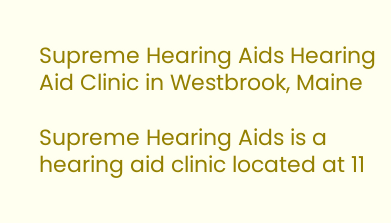Supreme Hearing Aids Hearing Aid Clinic in Westbrook, Maine

Supreme Hearing Aids is a hearing aid clinic located at 11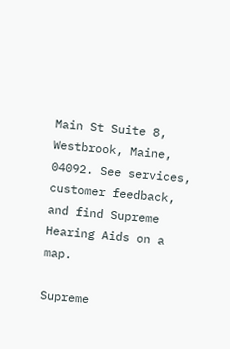Main St Suite 8, Westbrook, Maine, 04092. See services, customer feedback, and find Supreme Hearing Aids on a map.

Supreme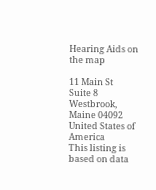Hearing Aids on the map

11 Main St
Suite 8
Westbrook, Maine 04092
United States of America
This listing is based on data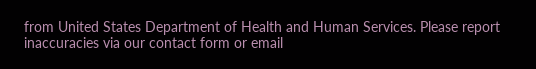from United States Department of Health and Human Services. Please report inaccuracies via our contact form or email